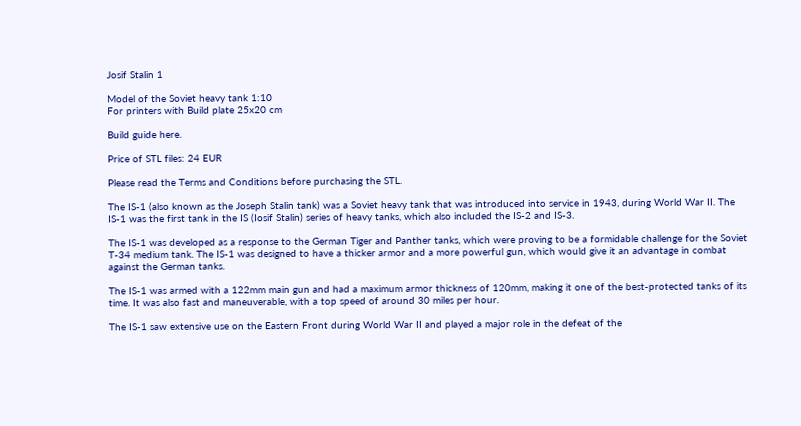Josif Stalin 1

Model of the Soviet heavy tank 1:10
For printers with Build plate 25x20 cm

Build guide here.

Price of STL files: 24 EUR

Please read the Terms and Conditions before purchasing the STL.

The IS-1 (also known as the Joseph Stalin tank) was a Soviet heavy tank that was introduced into service in 1943, during World War II. The IS-1 was the first tank in the IS (Iosif Stalin) series of heavy tanks, which also included the IS-2 and IS-3.

The IS-1 was developed as a response to the German Tiger and Panther tanks, which were proving to be a formidable challenge for the Soviet T-34 medium tank. The IS-1 was designed to have a thicker armor and a more powerful gun, which would give it an advantage in combat against the German tanks.

The IS-1 was armed with a 122mm main gun and had a maximum armor thickness of 120mm, making it one of the best-protected tanks of its time. It was also fast and maneuverable, with a top speed of around 30 miles per hour.

The IS-1 saw extensive use on the Eastern Front during World War II and played a major role in the defeat of the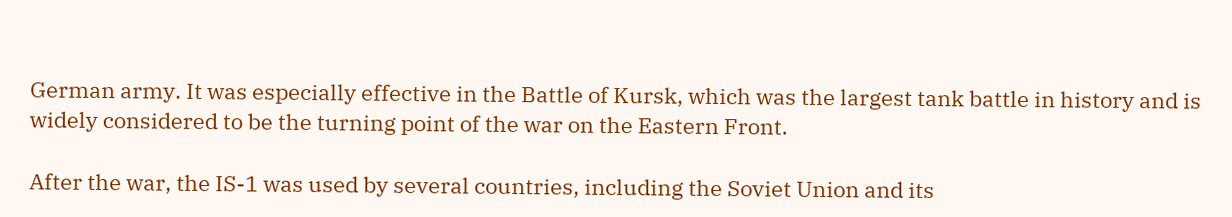German army. It was especially effective in the Battle of Kursk, which was the largest tank battle in history and is widely considered to be the turning point of the war on the Eastern Front.

After the war, the IS-1 was used by several countries, including the Soviet Union and its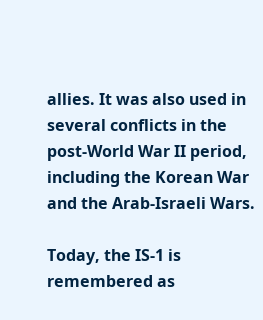allies. It was also used in several conflicts in the post-World War II period, including the Korean War and the Arab-Israeli Wars.

Today, the IS-1 is remembered as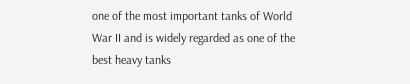one of the most important tanks of World War II and is widely regarded as one of the best heavy tanks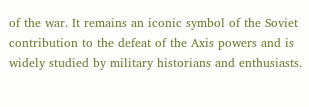of the war. It remains an iconic symbol of the Soviet contribution to the defeat of the Axis powers and is widely studied by military historians and enthusiasts.